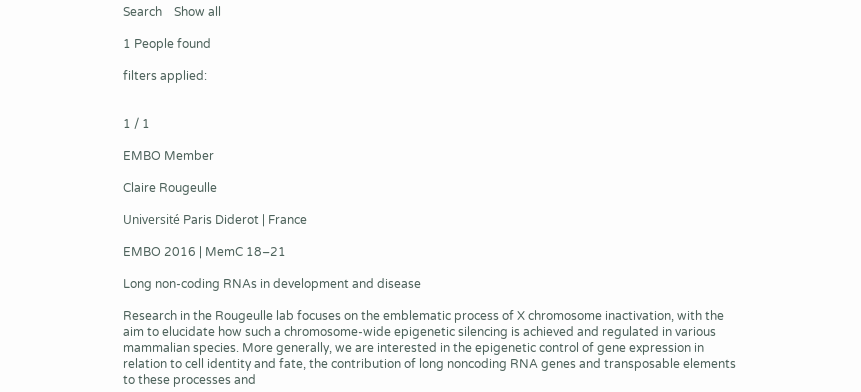Search    Show all

1 People found

filters applied:


1 / 1

EMBO Member

Claire Rougeulle

Université Paris Diderot | France

EMBO 2016 | MemC 18–21

Long non-coding RNAs in development and disease

Research in the Rougeulle lab focuses on the emblematic process of X chromosome inactivation, with the aim to elucidate how such a chromosome-wide epigenetic silencing is achieved and regulated in various mammalian species. More generally, we are interested in the epigenetic control of gene expression in relation to cell identity and fate, the contribution of long noncoding RNA genes and transposable elements to these processes and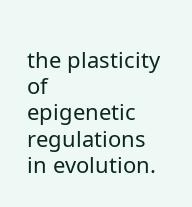the plasticity of epigenetic regulations in evolution.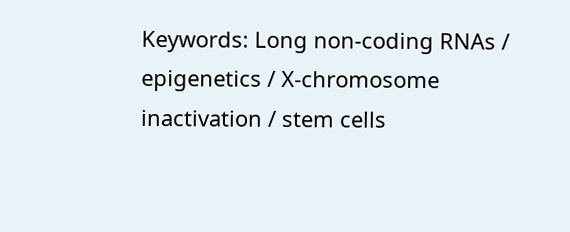Keywords: Long non-coding RNAs / epigenetics / X-chromosome inactivation / stem cells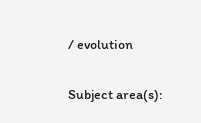/ evolution

Subject area(s):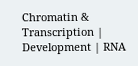Chromatin & Transcription | Development | RNA